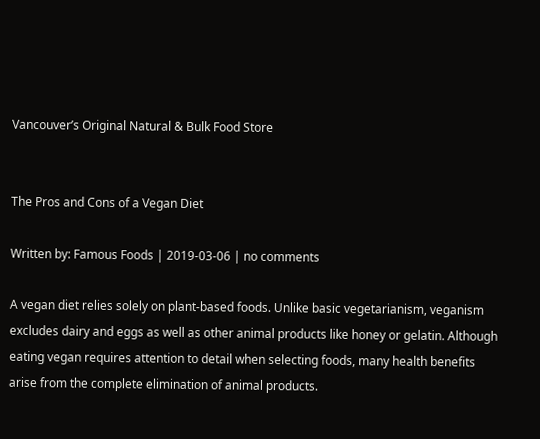Vancouver’s Original Natural & Bulk Food Store


The Pros and Cons of a Vegan Diet

Written by: Famous Foods | 2019-03-06 | no comments

A vegan diet relies solely on plant-based foods. Unlike basic vegetarianism, veganism excludes dairy and eggs as well as other animal products like honey or gelatin. Although eating vegan requires attention to detail when selecting foods, many health benefits arise from the complete elimination of animal products.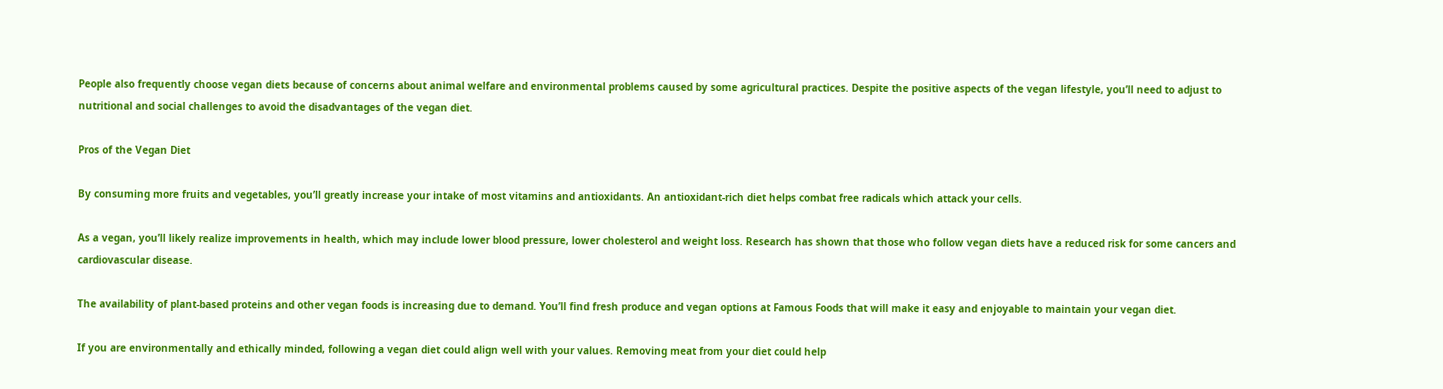People also frequently choose vegan diets because of concerns about animal welfare and environmental problems caused by some agricultural practices. Despite the positive aspects of the vegan lifestyle, you’ll need to adjust to nutritional and social challenges to avoid the disadvantages of the vegan diet.

Pros of the Vegan Diet

By consuming more fruits and vegetables, you’ll greatly increase your intake of most vitamins and antioxidants. An antioxidant-rich diet helps combat free radicals which attack your cells.

As a vegan, you’ll likely realize improvements in health, which may include lower blood pressure, lower cholesterol and weight loss. Research has shown that those who follow vegan diets have a reduced risk for some cancers and cardiovascular disease.

The availability of plant-based proteins and other vegan foods is increasing due to demand. You’ll find fresh produce and vegan options at Famous Foods that will make it easy and enjoyable to maintain your vegan diet.

If you are environmentally and ethically minded, following a vegan diet could align well with your values. Removing meat from your diet could help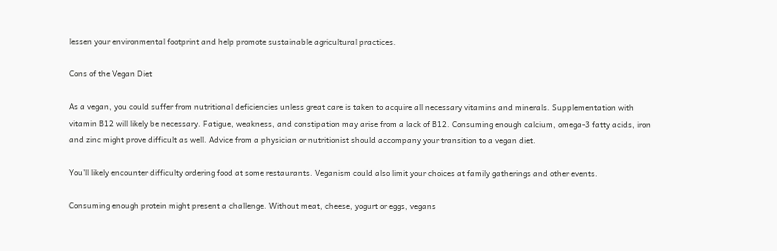lessen your environmental footprint and help promote sustainable agricultural practices.

Cons of the Vegan Diet

As a vegan, you could suffer from nutritional deficiencies unless great care is taken to acquire all necessary vitamins and minerals. Supplementation with vitamin B12 will likely be necessary. Fatigue, weakness, and constipation may arise from a lack of B12. Consuming enough calcium, omega-3 fatty acids, iron and zinc might prove difficult as well. Advice from a physician or nutritionist should accompany your transition to a vegan diet.

You’ll likely encounter difficulty ordering food at some restaurants. Veganism could also limit your choices at family gatherings and other events.

Consuming enough protein might present a challenge. Without meat, cheese, yogurt or eggs, vegans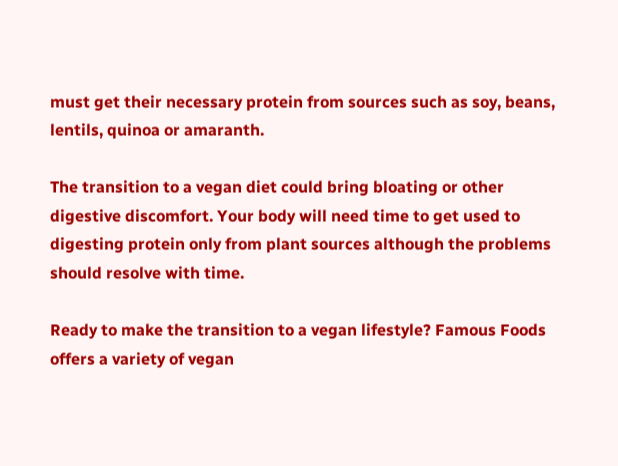must get their necessary protein from sources such as soy, beans, lentils, quinoa or amaranth.

The transition to a vegan diet could bring bloating or other digestive discomfort. Your body will need time to get used to digesting protein only from plant sources although the problems should resolve with time.

Ready to make the transition to a vegan lifestyle? Famous Foods offers a variety of vegan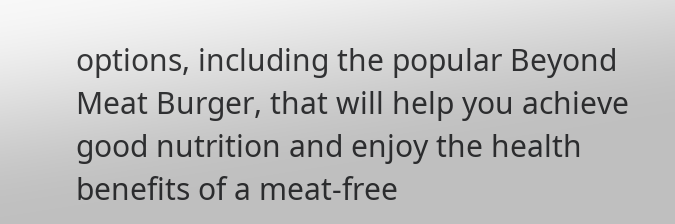options, including the popular Beyond Meat Burger, that will help you achieve good nutrition and enjoy the health benefits of a meat-free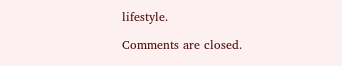lifestyle.

Comments are closed.